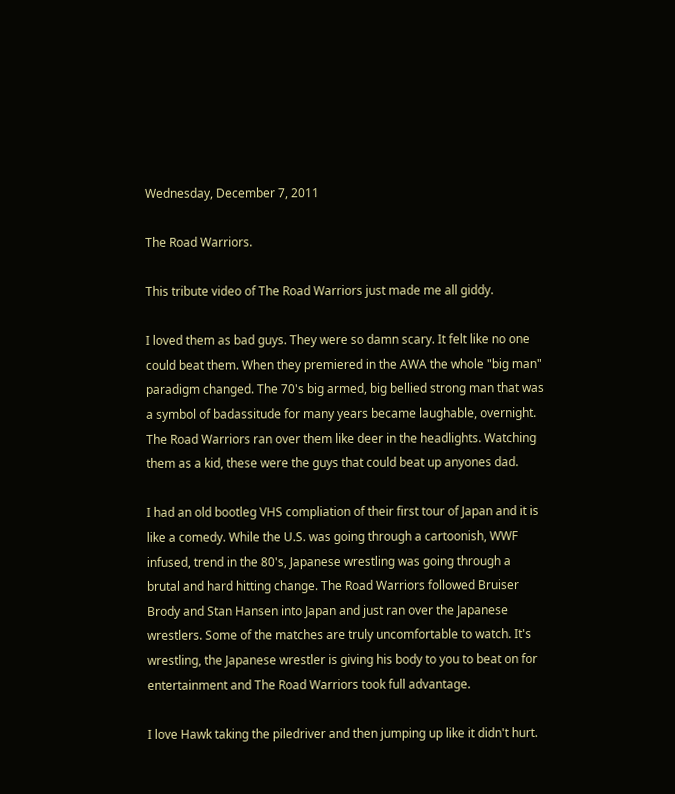Wednesday, December 7, 2011

The Road Warriors.

This tribute video of The Road Warriors just made me all giddy.

I loved them as bad guys. They were so damn scary. It felt like no one could beat them. When they premiered in the AWA the whole "big man" paradigm changed. The 70's big armed, big bellied strong man that was a symbol of badassitude for many years became laughable, overnight. The Road Warriors ran over them like deer in the headlights. Watching them as a kid, these were the guys that could beat up anyones dad.

I had an old bootleg VHS compliation of their first tour of Japan and it is like a comedy. While the U.S. was going through a cartoonish, WWF infused, trend in the 80's, Japanese wrestling was going through a brutal and hard hitting change. The Road Warriors followed Bruiser Brody and Stan Hansen into Japan and just ran over the Japanese wrestlers. Some of the matches are truly uncomfortable to watch. It's wrestling, the Japanese wrestler is giving his body to you to beat on for entertainment and The Road Warriors took full advantage.

I love Hawk taking the piledriver and then jumping up like it didn't hurt.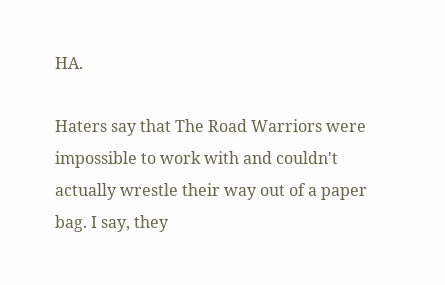HA.

Haters say that The Road Warriors were impossible to work with and couldn't actually wrestle their way out of a paper bag. I say, they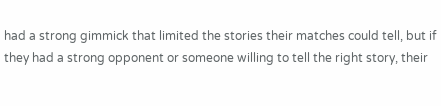had a strong gimmick that limited the stories their matches could tell, but if they had a strong opponent or someone willing to tell the right story, their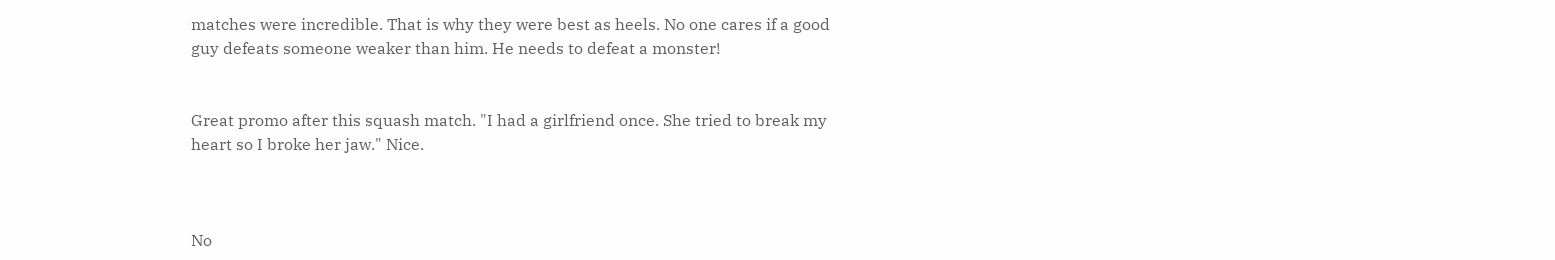matches were incredible. That is why they were best as heels. No one cares if a good guy defeats someone weaker than him. He needs to defeat a monster!


Great promo after this squash match. "I had a girlfriend once. She tried to break my heart so I broke her jaw." Nice.



No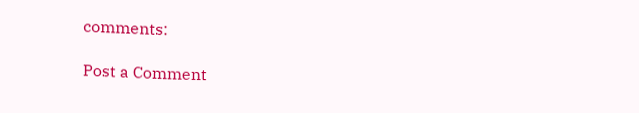comments:

Post a Comment